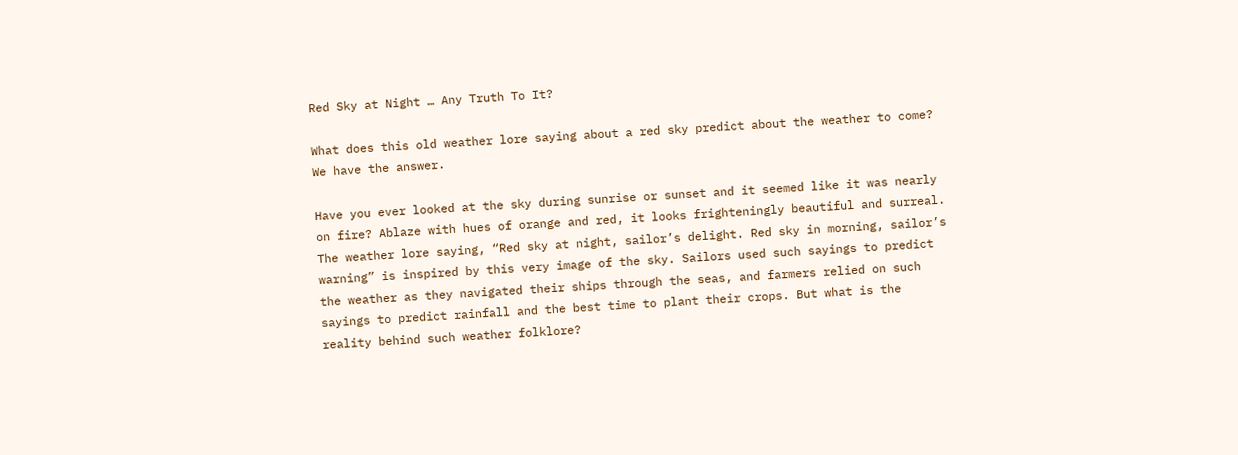Red Sky at Night … Any Truth To It?

What does this old weather lore saying about a red sky predict about the weather to come? We have the answer.

Have you ever looked at the sky during sunrise or sunset and it seemed like it was nearly on fire? Ablaze with hues of orange and red, it looks frighteningly beautiful and surreal. The weather lore saying, “Red sky at night, sailor’s delight. Red sky in morning, sailor’s warning” is inspired by this very image of the sky. Sailors used such sayings to predict the weather as they navigated their ships through the seas, and farmers relied on such sayings to predict rainfall and the best time to plant their crops. But what is the reality behind such weather folklore?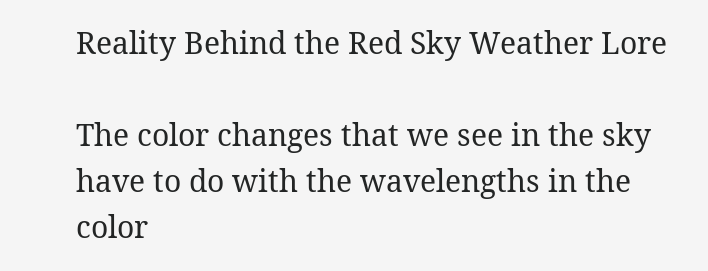Reality Behind the Red Sky Weather Lore

The color changes that we see in the sky have to do with the wavelengths in the color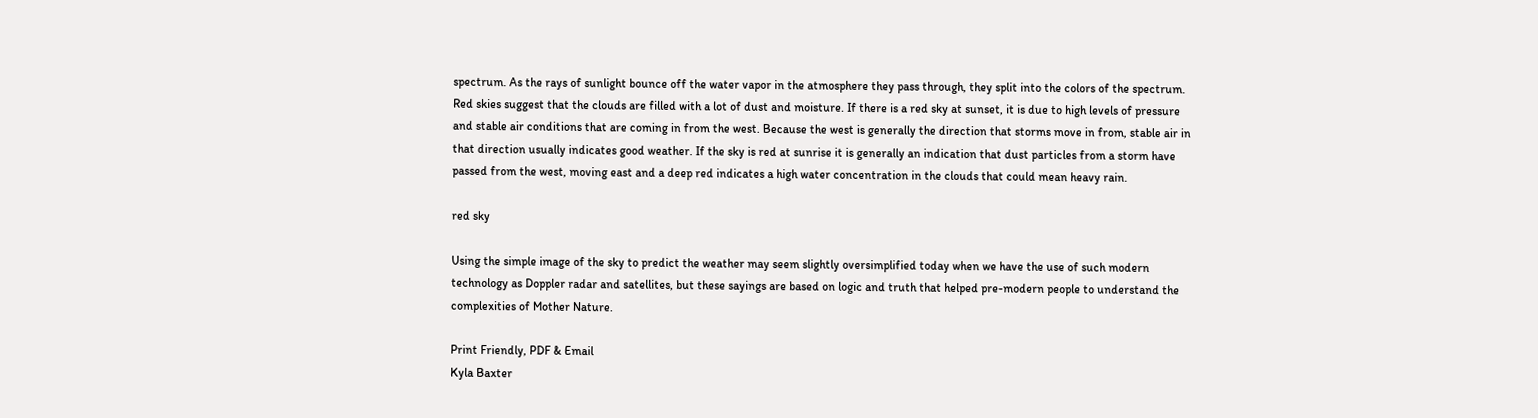spectrum. As the rays of sunlight bounce off the water vapor in the atmosphere they pass through, they split into the colors of the spectrum. Red skies suggest that the clouds are filled with a lot of dust and moisture. If there is a red sky at sunset, it is due to high levels of pressure and stable air conditions that are coming in from the west. Because the west is generally the direction that storms move in from, stable air in that direction usually indicates good weather. If the sky is red at sunrise it is generally an indication that dust particles from a storm have passed from the west, moving east and a deep red indicates a high water concentration in the clouds that could mean heavy rain.

red sky

Using the simple image of the sky to predict the weather may seem slightly oversimplified today when we have the use of such modern technology as Doppler radar and satellites, but these sayings are based on logic and truth that helped pre-modern people to understand the complexities of Mother Nature.

Print Friendly, PDF & Email
Kyla Baxter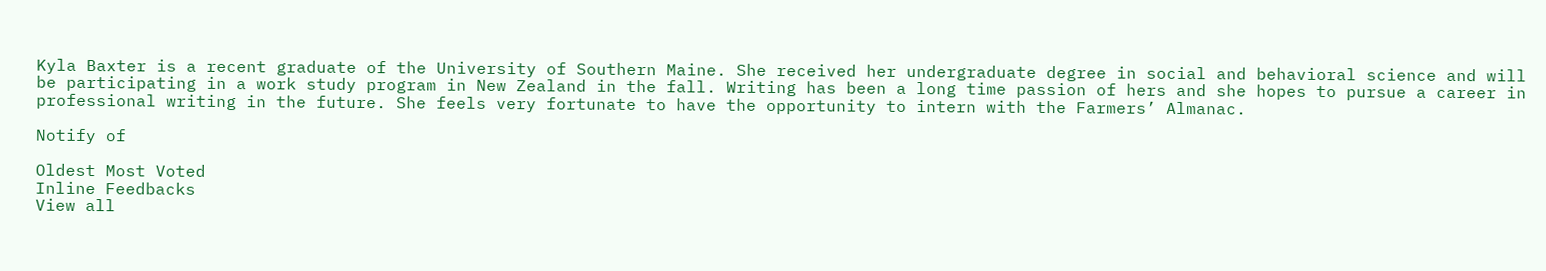Kyla Baxter is a recent graduate of the University of Southern Maine. She received her undergraduate degree in social and behavioral science and will be participating in a work study program in New Zealand in the fall. Writing has been a long time passion of hers and she hopes to pursue a career in professional writing in the future. She feels very fortunate to have the opportunity to intern with the Farmers’ Almanac.

Notify of

Oldest Most Voted
Inline Feedbacks
View all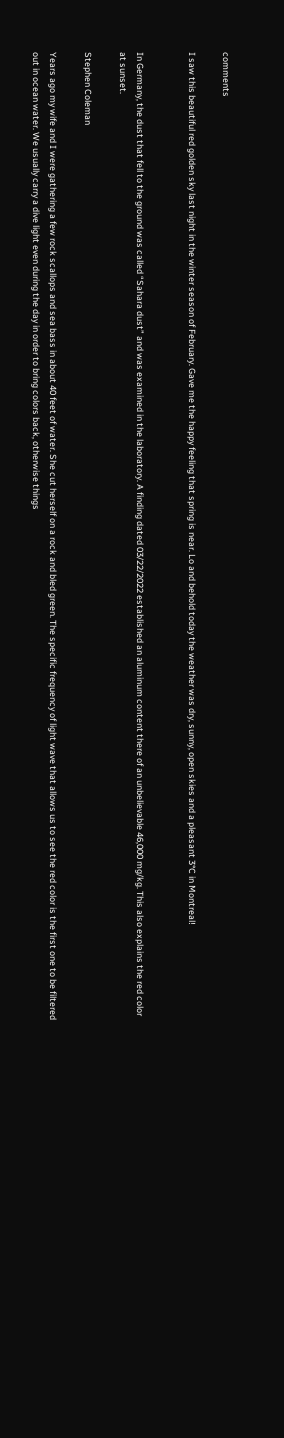comments

I saw this beautiful red golden sky last night in the winter season of February. Gave me the happy feeling that spring is near. Lo and behold today the weather was dry, sunny, open skies and a pleasant 3°C in Montreal!


In Germany, the dust that fell to the ground was called “Sahara dust” and was examined in the laboratory. A finding dated 03/22/2022 established an aluminum content there of an unbelievable 46,000 mg/kg. This also explains the red color at sunset.

Stephen Coleman

Years ago my wife and I were gathering a few rock scallops and sea bass in about 40 feet of water. She cut herself on a rock and bled green. The specific frequency of light wave that allows us to see the red color is the first one to be filtered out in ocean water. We usually carry a dive light even during the day in order to bring colors back, otherwise things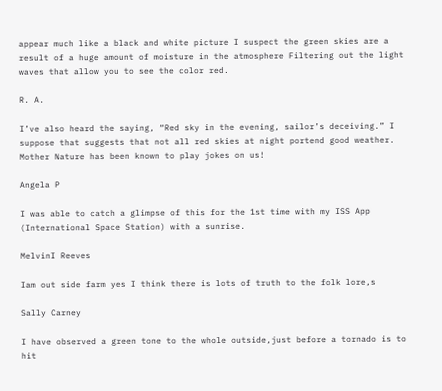appear much like a black and white picture I suspect the green skies are a result of a huge amount of moisture in the atmosphere Filtering out the light waves that allow you to see the color red.

R. A.

I’ve also heard the saying, “Red sky in the evening, sailor’s deceiving.” I suppose that suggests that not all red skies at night portend good weather. Mother Nature has been known to play jokes on us!

Angela P

I was able to catch a glimpse of this for the 1st time with my ISS App (International Space Station) with a sunrise.

MelvinI Reeves

Iam out side farm yes I think there is lots of truth to the folk lore,s

Sally Carney

I have observed a green tone to the whole outside,just before a tornado is to hit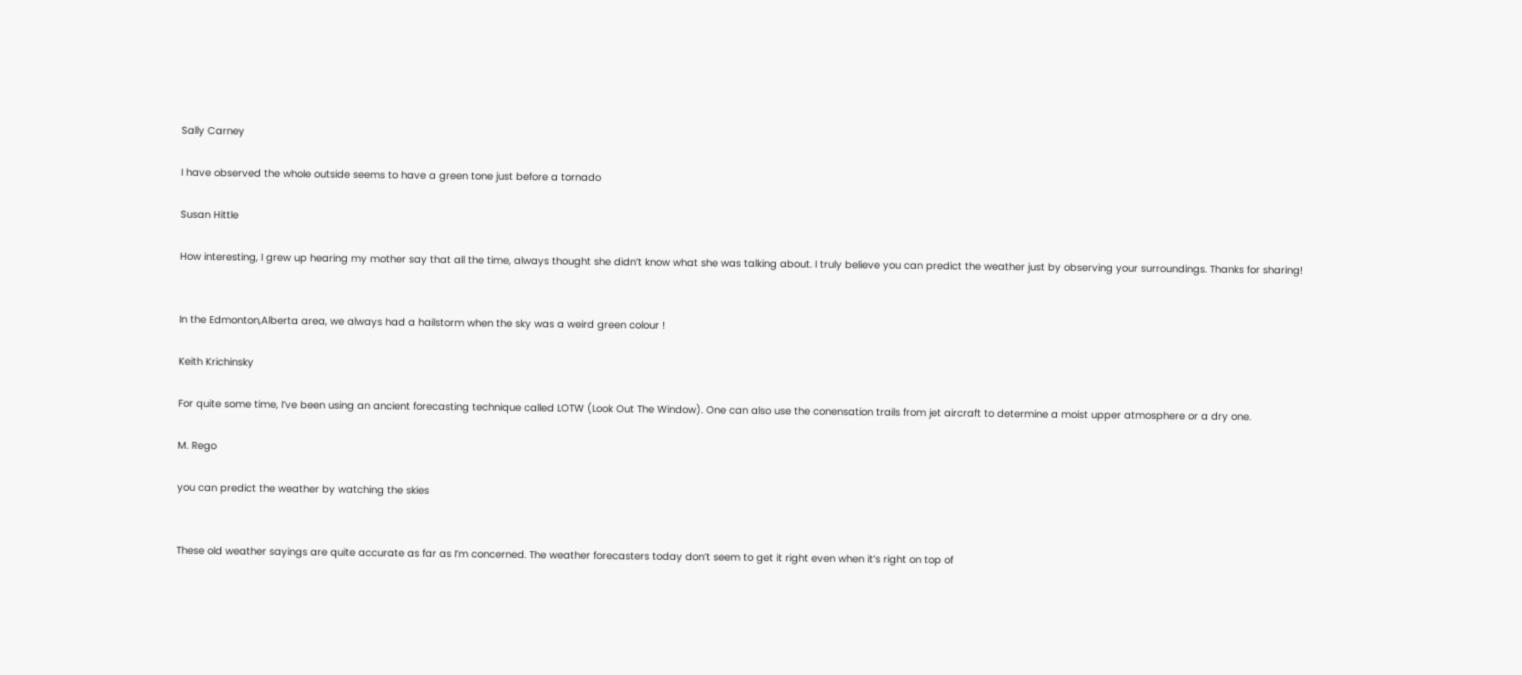Sally Carney

I have observed the whole outside seems to have a green tone just before a tornado

Susan Hittle

How interesting, I grew up hearing my mother say that all the time, always thought she didn’t know what she was talking about. I truly believe you can predict the weather just by observing your surroundings. Thanks for sharing!


In the Edmonton,Alberta area, we always had a hailstorm when the sky was a weird green colour !

Keith Krichinsky

For quite some time, I’ve been using an ancient forecasting technique called LOTW (Look Out The Window). One can also use the conensation trails from jet aircraft to determine a moist upper atmosphere or a dry one.

M. Rego

you can predict the weather by watching the skies


These old weather sayings are quite accurate as far as I’m concerned. The weather forecasters today don’t seem to get it right even when it’s right on top of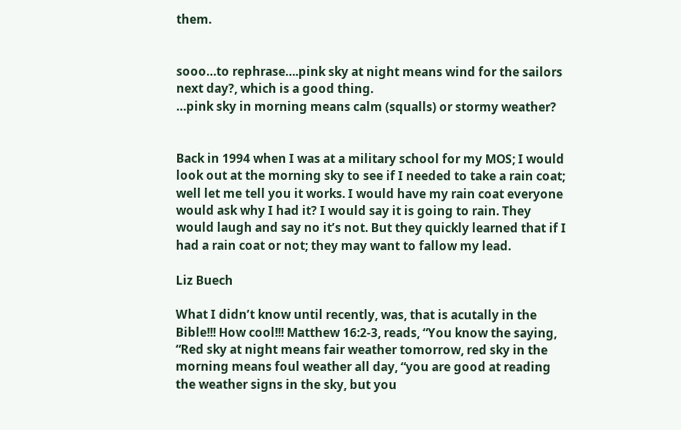them.


sooo…to rephrase….pink sky at night means wind for the sailors next day?, which is a good thing.
…pink sky in morning means calm (squalls) or stormy weather?


Back in 1994 when I was at a military school for my MOS; I would look out at the morning sky to see if I needed to take a rain coat; well let me tell you it works. I would have my rain coat everyone would ask why I had it? I would say it is going to rain. They would laugh and say no it’s not. But they quickly learned that if I had a rain coat or not; they may want to fallow my lead.

Liz Buech

What I didn’t know until recently, was, that is acutally in the Bible!!! How cool!!! Matthew 16:2-3, reads, “You know the saying, “Red sky at night means fair weather tomorrow, red sky in the morning means foul weather all day, “you are good at reading the weather signs in the sky, but you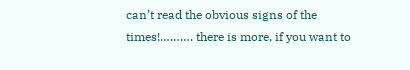can’t read the obvious signs of the times!………. there is more, if you want to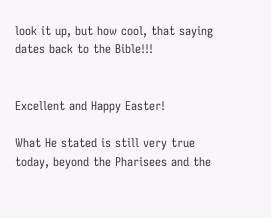look it up, but how cool, that saying dates back to the Bible!!!


Excellent and Happy Easter!

What He stated is still very true today, beyond the Pharisees and the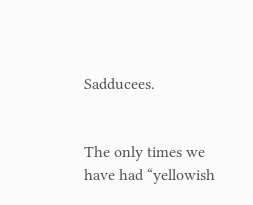Sadducees.


The only times we have had “yellowish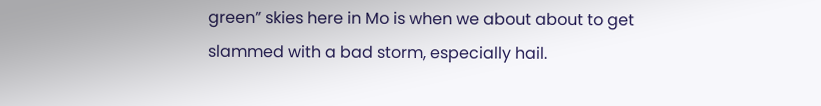green” skies here in Mo is when we about about to get slammed with a bad storm, especially hail.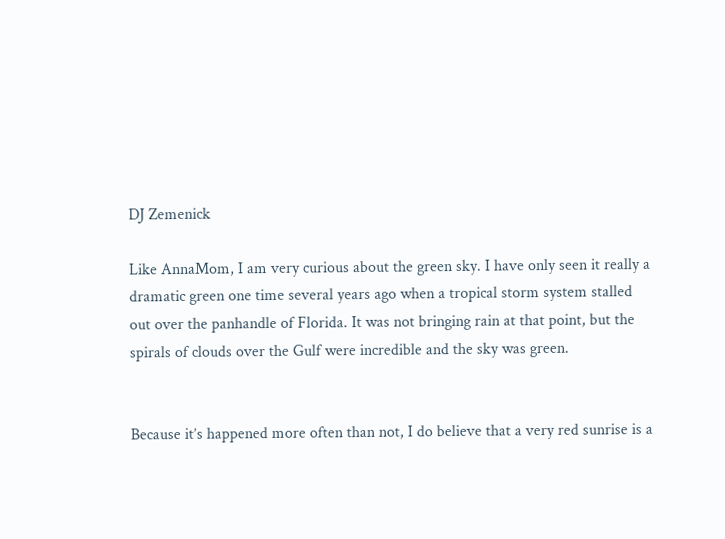DJ Zemenick

Like AnnaMom, I am very curious about the green sky. I have only seen it really a dramatic green one time several years ago when a tropical storm system stalled out over the panhandle of Florida. It was not bringing rain at that point, but the spirals of clouds over the Gulf were incredible and the sky was green.


Because it’s happened more often than not, I do believe that a very red sunrise is a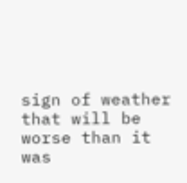sign of weather that will be worse than it was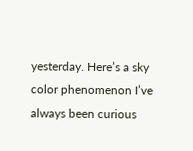yesterday. Here’s a sky color phenomenon I’ve always been curious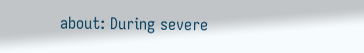about: During severe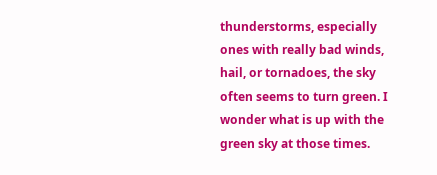thunderstorms, especially ones with really bad winds, hail, or tornadoes, the sky often seems to turn green. I wonder what is up with the green sky at those times.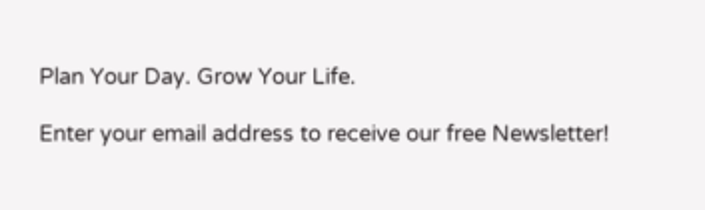Plan Your Day. Grow Your Life.

Enter your email address to receive our free Newsletter!